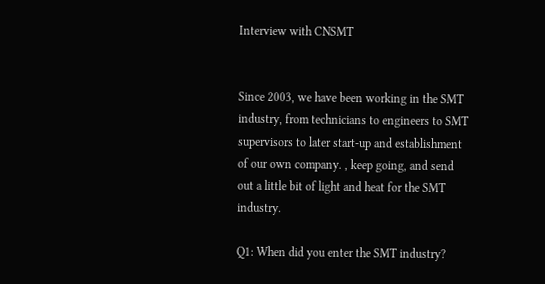Interview with CNSMT


Since 2003, we have been working in the SMT industry, from technicians to engineers to SMT supervisors to later start-up and establishment of our own company. , keep going, and send out a little bit of light and heat for the SMT industry.

Q1: When did you enter the SMT industry?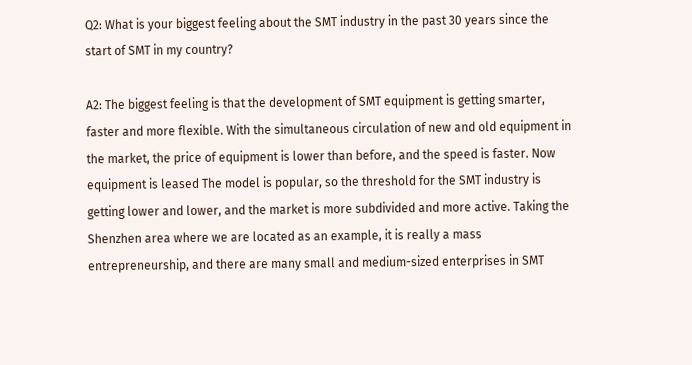Q2: What is your biggest feeling about the SMT industry in the past 30 years since the start of SMT in my country?

A2: The biggest feeling is that the development of SMT equipment is getting smarter, faster and more flexible. With the simultaneous circulation of new and old equipment in the market, the price of equipment is lower than before, and the speed is faster. Now equipment is leased The model is popular, so the threshold for the SMT industry is getting lower and lower, and the market is more subdivided and more active. Taking the Shenzhen area where we are located as an example, it is really a mass entrepreneurship, and there are many small and medium-sized enterprises in SMT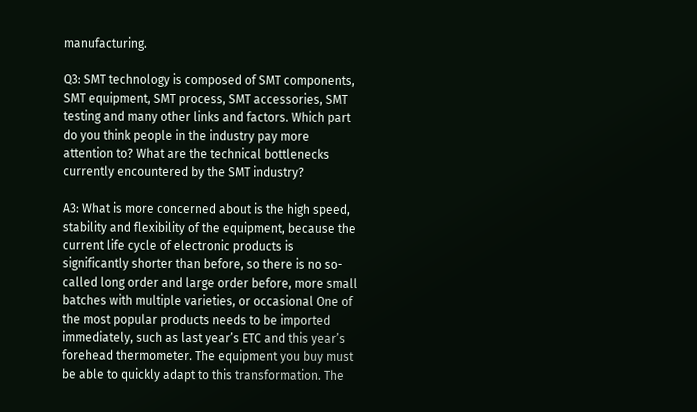manufacturing.

Q3: SMT technology is composed of SMT components, SMT equipment, SMT process, SMT accessories, SMT testing and many other links and factors. Which part do you think people in the industry pay more attention to? What are the technical bottlenecks currently encountered by the SMT industry?

A3: What is more concerned about is the high speed, stability and flexibility of the equipment, because the current life cycle of electronic products is significantly shorter than before, so there is no so-called long order and large order before, more small batches with multiple varieties, or occasional One of the most popular products needs to be imported immediately, such as last year’s ETC and this year’s forehead thermometer. The equipment you buy must be able to quickly adapt to this transformation. The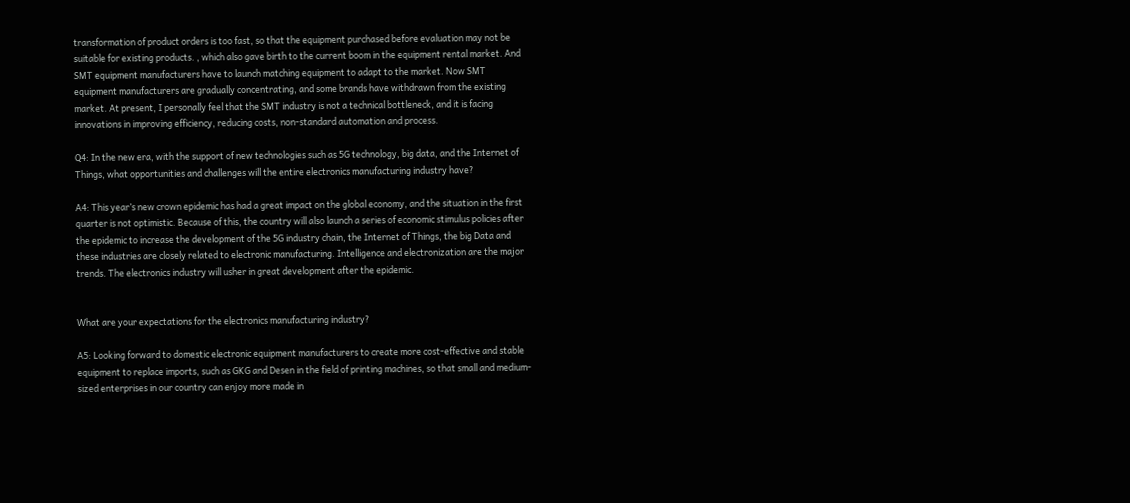transformation of product orders is too fast, so that the equipment purchased before evaluation may not be suitable for existing products. , which also gave birth to the current boom in the equipment rental market. And SMT equipment manufacturers have to launch matching equipment to adapt to the market. Now SMT equipment manufacturers are gradually concentrating, and some brands have withdrawn from the existing market. At present, I personally feel that the SMT industry is not a technical bottleneck, and it is facing innovations in improving efficiency, reducing costs, non-standard automation and process.

Q4: In the new era, with the support of new technologies such as 5G technology, big data, and the Internet of Things, what opportunities and challenges will the entire electronics manufacturing industry have?

A4: This year’s new crown epidemic has had a great impact on the global economy, and the situation in the first quarter is not optimistic. Because of this, the country will also launch a series of economic stimulus policies after the epidemic to increase the development of the 5G industry chain, the Internet of Things, the big Data and these industries are closely related to electronic manufacturing. Intelligence and electronization are the major trends. The electronics industry will usher in great development after the epidemic.


What are your expectations for the electronics manufacturing industry?

A5: Looking forward to domestic electronic equipment manufacturers to create more cost-effective and stable equipment to replace imports, such as GKG and Desen in the field of printing machines, so that small and medium-sized enterprises in our country can enjoy more made in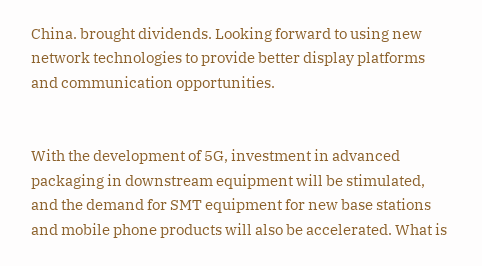China. brought dividends. Looking forward to using new network technologies to provide better display platforms and communication opportunities.


With the development of 5G, investment in advanced packaging in downstream equipment will be stimulated, and the demand for SMT equipment for new base stations and mobile phone products will also be accelerated. What is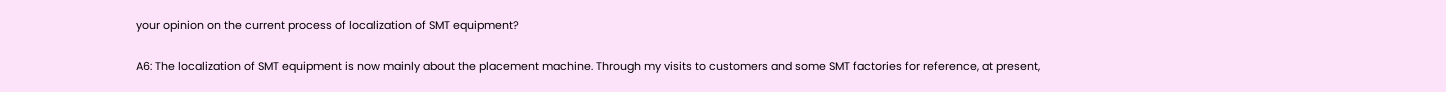your opinion on the current process of localization of SMT equipment?

A6: The localization of SMT equipment is now mainly about the placement machine. Through my visits to customers and some SMT factories for reference, at present,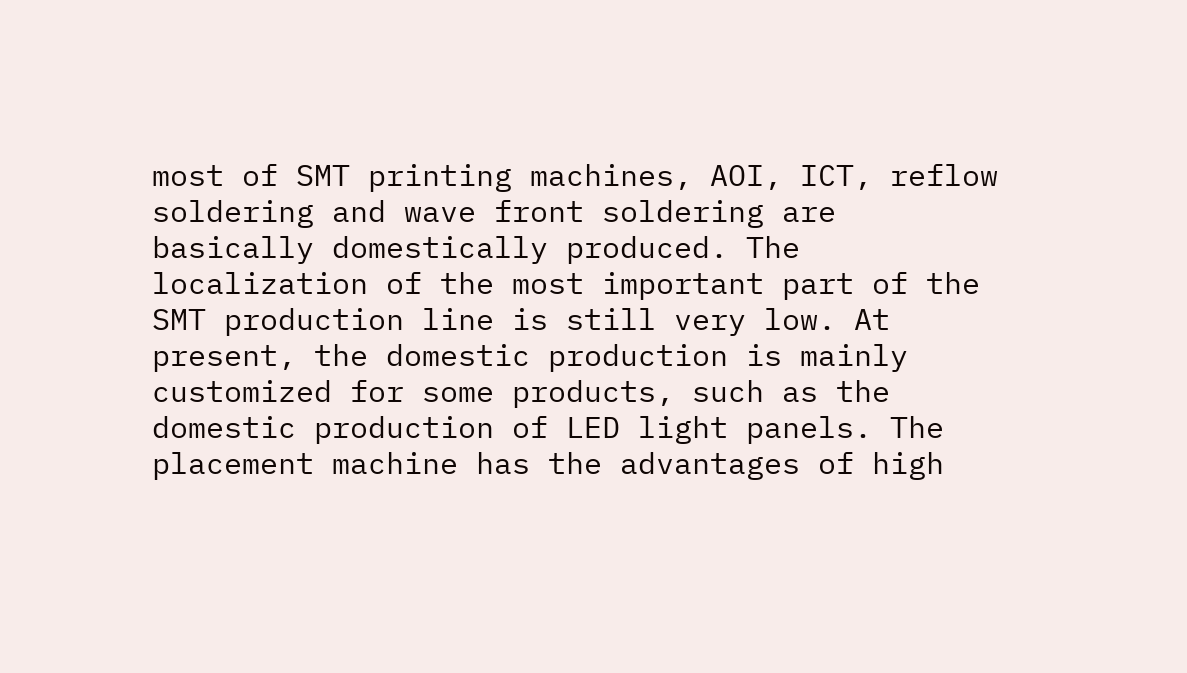most of SMT printing machines, AOI, ICT, reflow soldering and wave front soldering are basically domestically produced. The localization of the most important part of the SMT production line is still very low. At present, the domestic production is mainly customized for some products, such as the domestic production of LED light panels. The placement machine has the advantages of high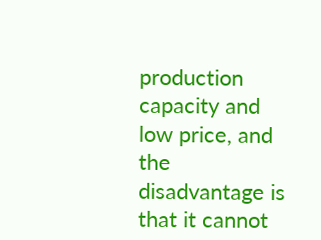production capacity and low price, and the disadvantage is that it cannot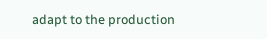adapt to the production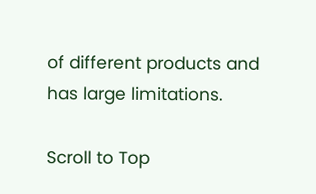of different products and has large limitations.

Scroll to Top